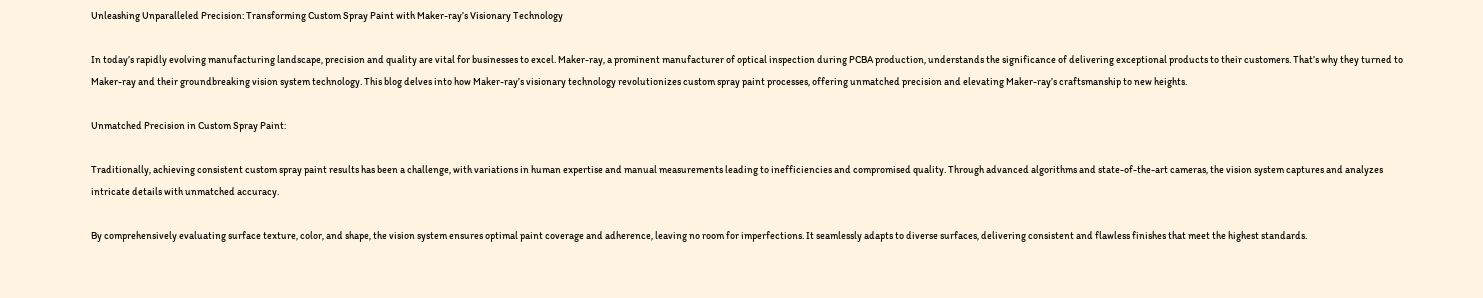Unleashing Unparalleled Precision: Transforming Custom Spray Paint with Maker-ray’s Visionary Technology

In today’s rapidly evolving manufacturing landscape, precision and quality are vital for businesses to excel. Maker-ray, a prominent manufacturer of optical inspection during PCBA production, understands the significance of delivering exceptional products to their customers. That’s why they turned to Maker-ray and their groundbreaking vision system technology. This blog delves into how Maker-ray’s visionary technology revolutionizes custom spray paint processes, offering unmatched precision and elevating Maker-ray’s craftsmanship to new heights.

Unmatched Precision in Custom Spray Paint:

Traditionally, achieving consistent custom spray paint results has been a challenge, with variations in human expertise and manual measurements leading to inefficiencies and compromised quality. Through advanced algorithms and state-of-the-art cameras, the vision system captures and analyzes intricate details with unmatched accuracy.

By comprehensively evaluating surface texture, color, and shape, the vision system ensures optimal paint coverage and adherence, leaving no room for imperfections. It seamlessly adapts to diverse surfaces, delivering consistent and flawless finishes that meet the highest standards.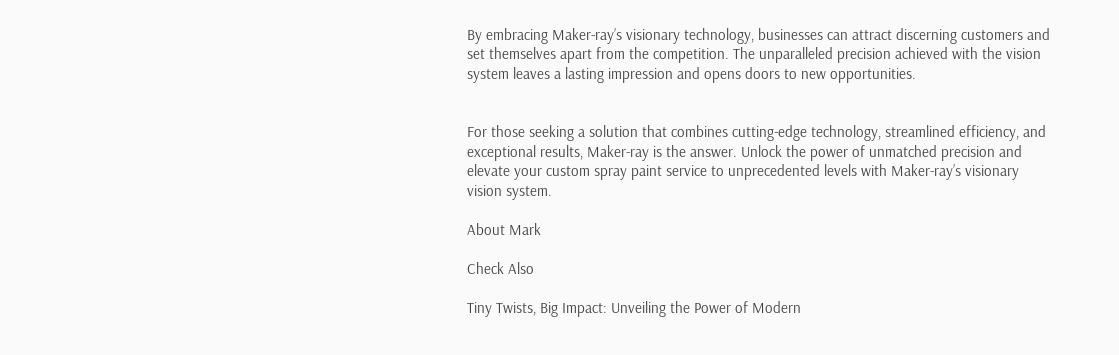By embracing Maker-ray’s visionary technology, businesses can attract discerning customers and set themselves apart from the competition. The unparalleled precision achieved with the vision system leaves a lasting impression and opens doors to new opportunities.


For those seeking a solution that combines cutting-edge technology, streamlined efficiency, and exceptional results, Maker-ray is the answer. Unlock the power of unmatched precision and elevate your custom spray paint service to unprecedented levels with Maker-ray’s visionary vision system.

About Mark

Check Also

Tiny Twists, Big Impact: Unveiling the Power of Modern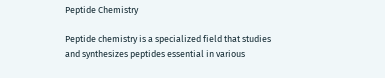Peptide Chemistry

Peptide chemistry is a specialized field that studies and synthesizes peptides essential in various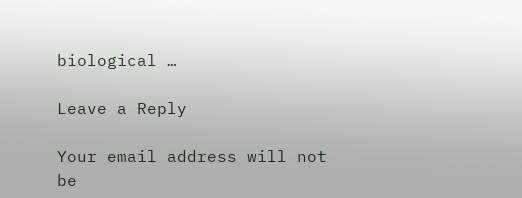biological …

Leave a Reply

Your email address will not be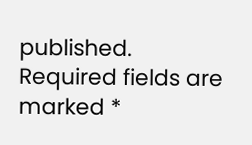published. Required fields are marked *